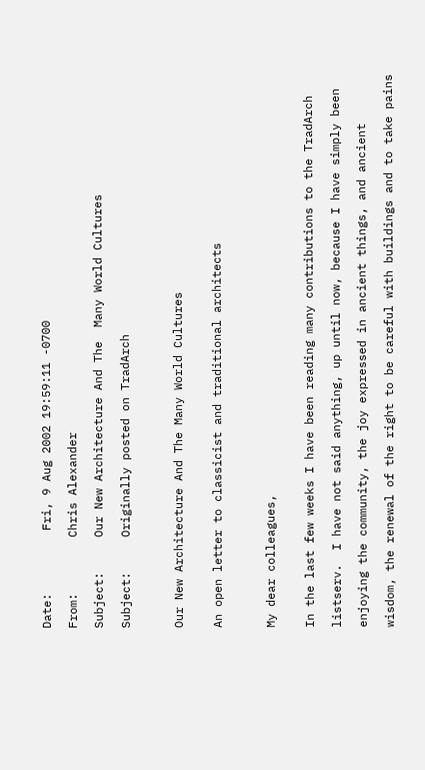Date:         Fri, 9 Aug 2002 19:59:11 -0700

From:        Chris Alexander

Subject:     Our New Architecture And The  Many World Cultures

Subject:     Originally posted on TradArch



Our New Architecture And The Many World Cultures


An open letter to classicist and traditional architects



My dear colleagues,


In the last few weeks I have been reading many contributions to the TradArch

listserv.  I have not said anything, up until now, because I have simply been

enjoying the community, the joy expressed in ancient things, and ancient

wisdom, the renewal of the right to be careful with buildings and to take pains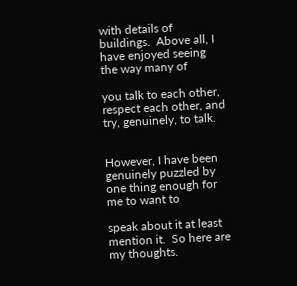with details of buildings.  Above all, I have enjoyed seeing the way many of

you talk to each other, respect each other, and try, genuinely, to talk.


However, I have been genuinely puzzled by one thing enough for me to want to

speak about it at least mention it.  So here are my thoughts.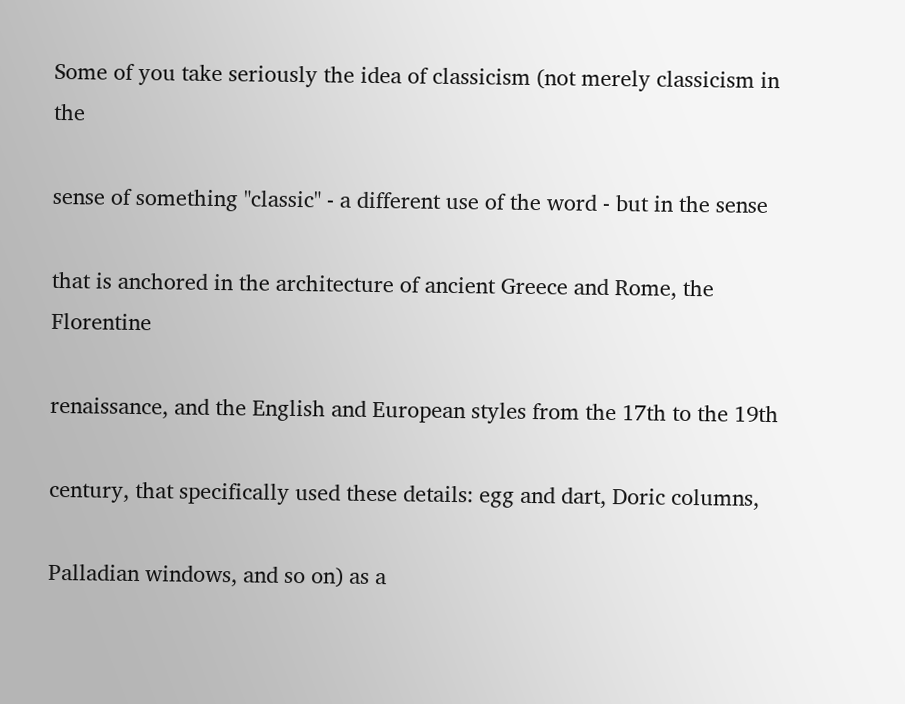Some of you take seriously the idea of classicism (not merely classicism in the

sense of something "classic" - a different use of the word - but in the sense

that is anchored in the architecture of ancient Greece and Rome, the Florentine

renaissance, and the English and European styles from the 17th to the 19th

century, that specifically used these details: egg and dart, Doric columns,

Palladian windows, and so on) as a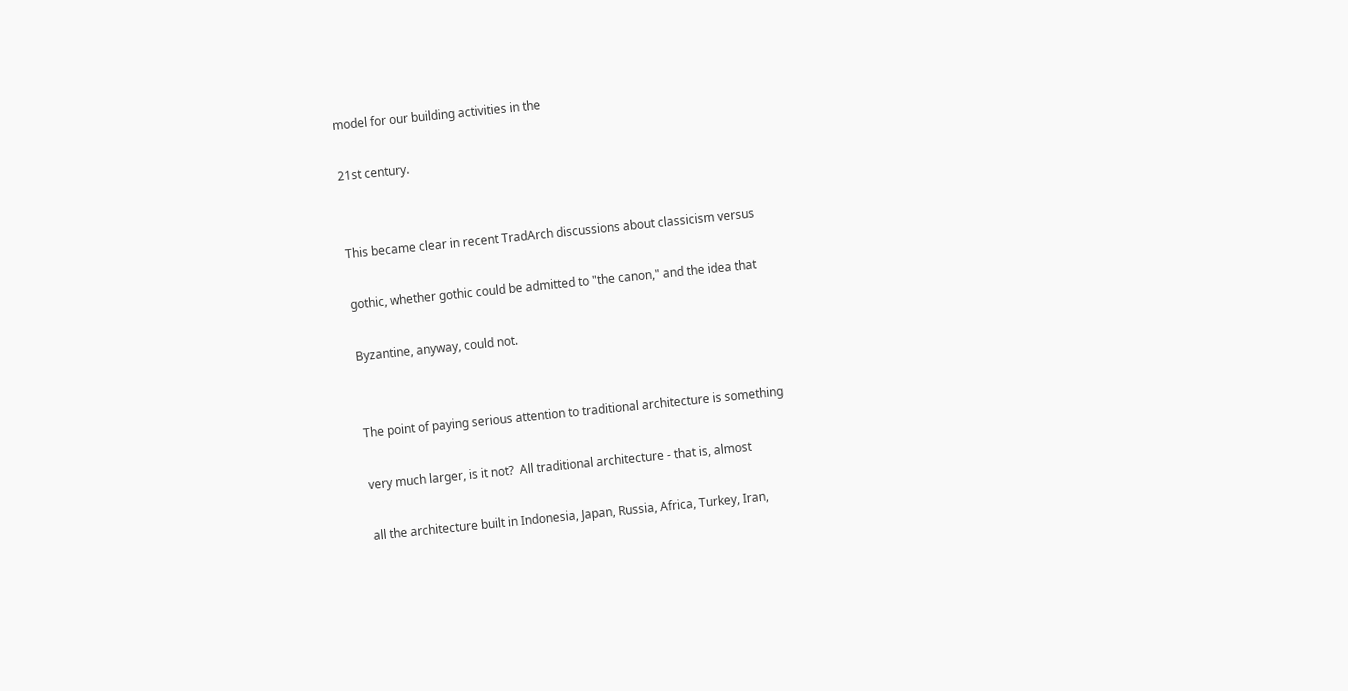model for our building activities in the

21st century.


This became clear in recent TradArch discussions about classicism versus

gothic, whether gothic could be admitted to "the canon," and the idea that

Byzantine, anyway, could not.


The point of paying serious attention to traditional architecture is something

very much larger, is it not?  All traditional architecture - that is, almost

all the architecture built in Indonesia, Japan, Russia, Africa, Turkey, Iran,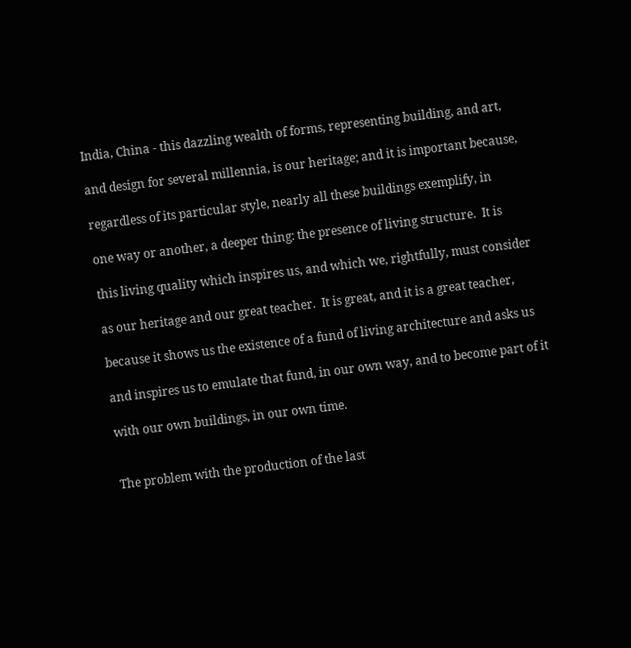India, China - this dazzling wealth of forms, representing building, and art,

and design for several millennia, is our heritage; and it is important because,

regardless of its particular style, nearly all these buildings exemplify, in

one way or another, a deeper thing: the presence of living structure.  It is

this living quality which inspires us, and which we, rightfully, must consider

as our heritage and our great teacher.  It is great, and it is a great teacher,

because it shows us the existence of a fund of living architecture and asks us

and inspires us to emulate that fund, in our own way, and to become part of it

with our own buildings, in our own time.


The problem with the production of the last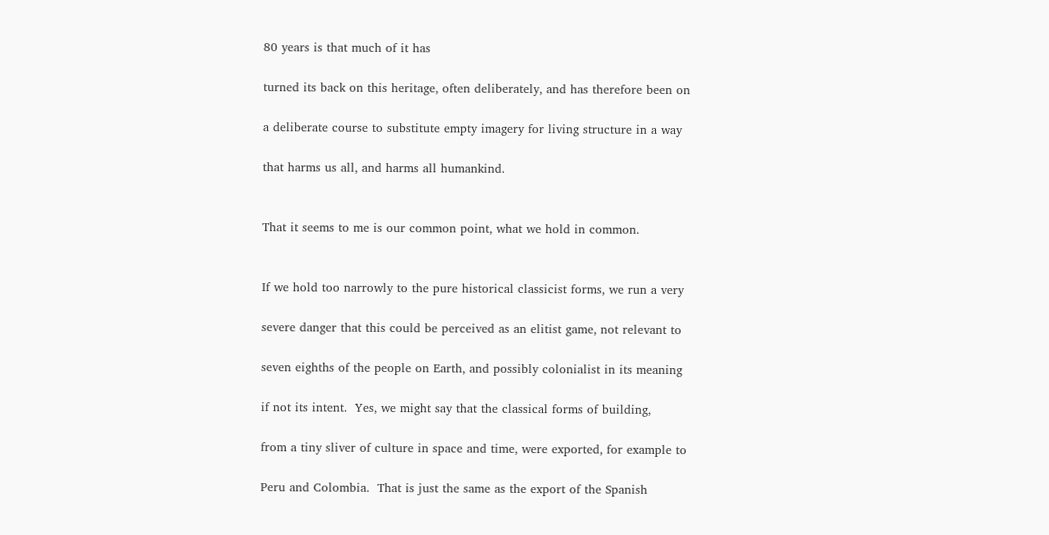80 years is that much of it has

turned its back on this heritage, often deliberately, and has therefore been on

a deliberate course to substitute empty imagery for living structure in a way

that harms us all, and harms all humankind.


That it seems to me is our common point, what we hold in common.


If we hold too narrowly to the pure historical classicist forms, we run a very

severe danger that this could be perceived as an elitist game, not relevant to

seven eighths of the people on Earth, and possibly colonialist in its meaning

if not its intent.  Yes, we might say that the classical forms of building,

from a tiny sliver of culture in space and time, were exported, for example to

Peru and Colombia.  That is just the same as the export of the Spanish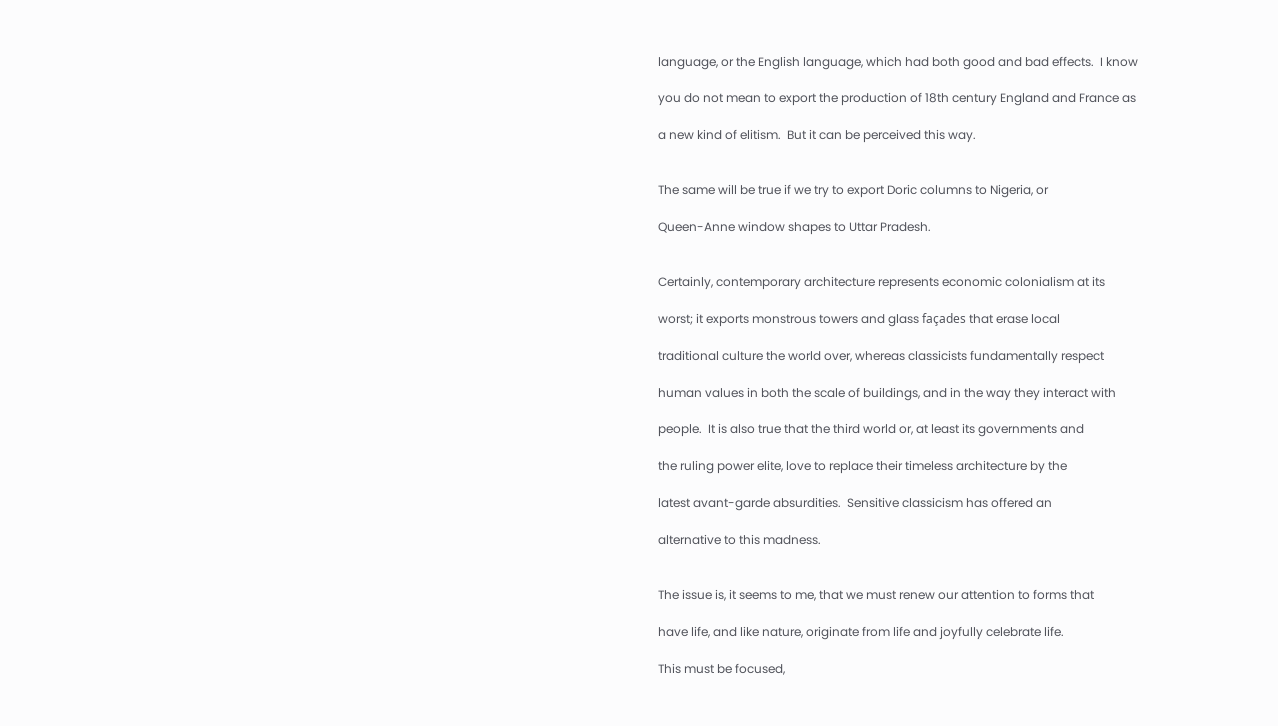language, or the English language, which had both good and bad effects.  I know

you do not mean to export the production of 18th century England and France as

a new kind of elitism.  But it can be perceived this way.


The same will be true if we try to export Doric columns to Nigeria, or

Queen-Anne window shapes to Uttar Pradesh.


Certainly, contemporary architecture represents economic colonialism at its

worst; it exports monstrous towers and glass façades that erase local

traditional culture the world over, whereas classicists fundamentally respect

human values in both the scale of buildings, and in the way they interact with

people.  It is also true that the third world or, at least its governments and

the ruling power elite, love to replace their timeless architecture by the

latest avant-garde absurdities.  Sensitive classicism has offered an

alternative to this madness.


The issue is, it seems to me, that we must renew our attention to forms that

have life, and like nature, originate from life and joyfully celebrate life.

This must be focused,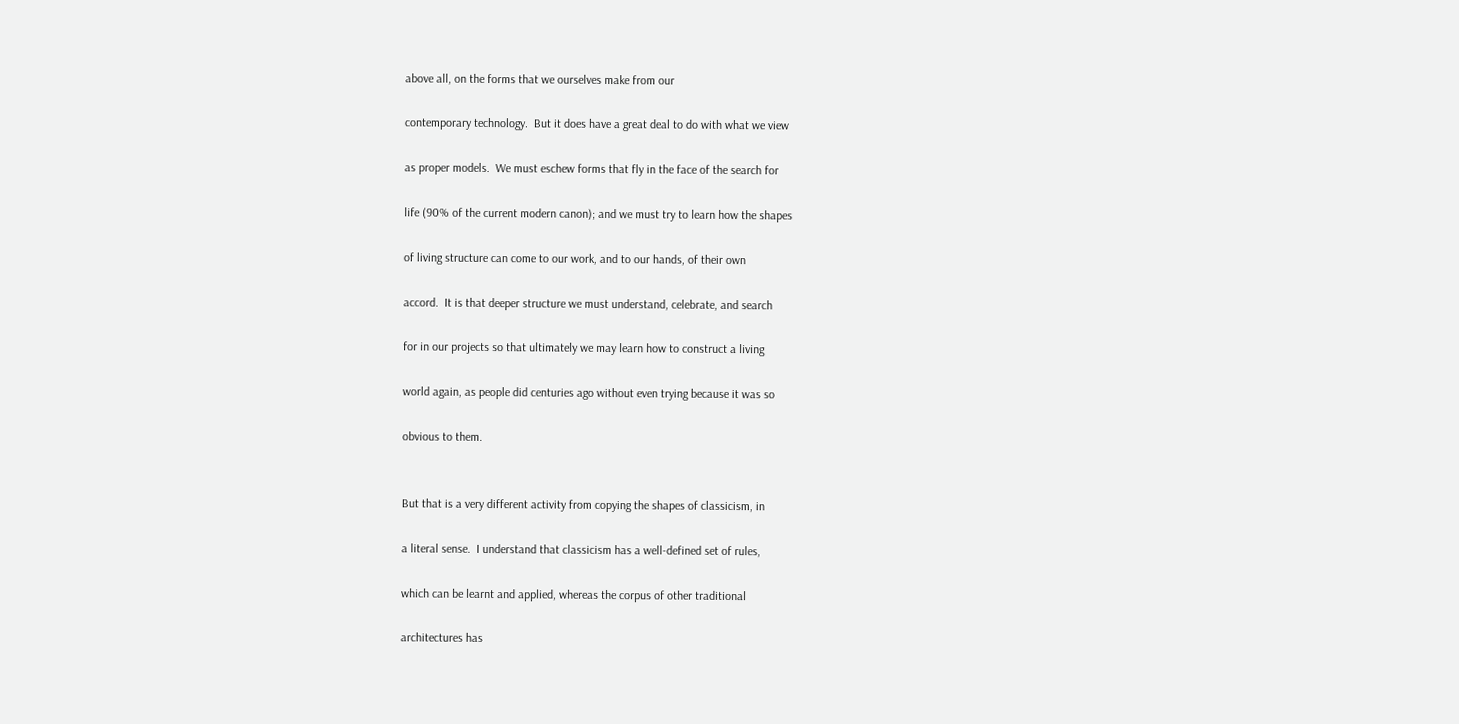above all, on the forms that we ourselves make from our

contemporary technology.  But it does have a great deal to do with what we view

as proper models.  We must eschew forms that fly in the face of the search for

life (90% of the current modern canon); and we must try to learn how the shapes

of living structure can come to our work, and to our hands, of their own

accord.  It is that deeper structure we must understand, celebrate, and search

for in our projects so that ultimately we may learn how to construct a living

world again, as people did centuries ago without even trying because it was so

obvious to them.


But that is a very different activity from copying the shapes of classicism, in

a literal sense.  I understand that classicism has a well-defined set of rules,

which can be learnt and applied, whereas the corpus of other traditional

architectures has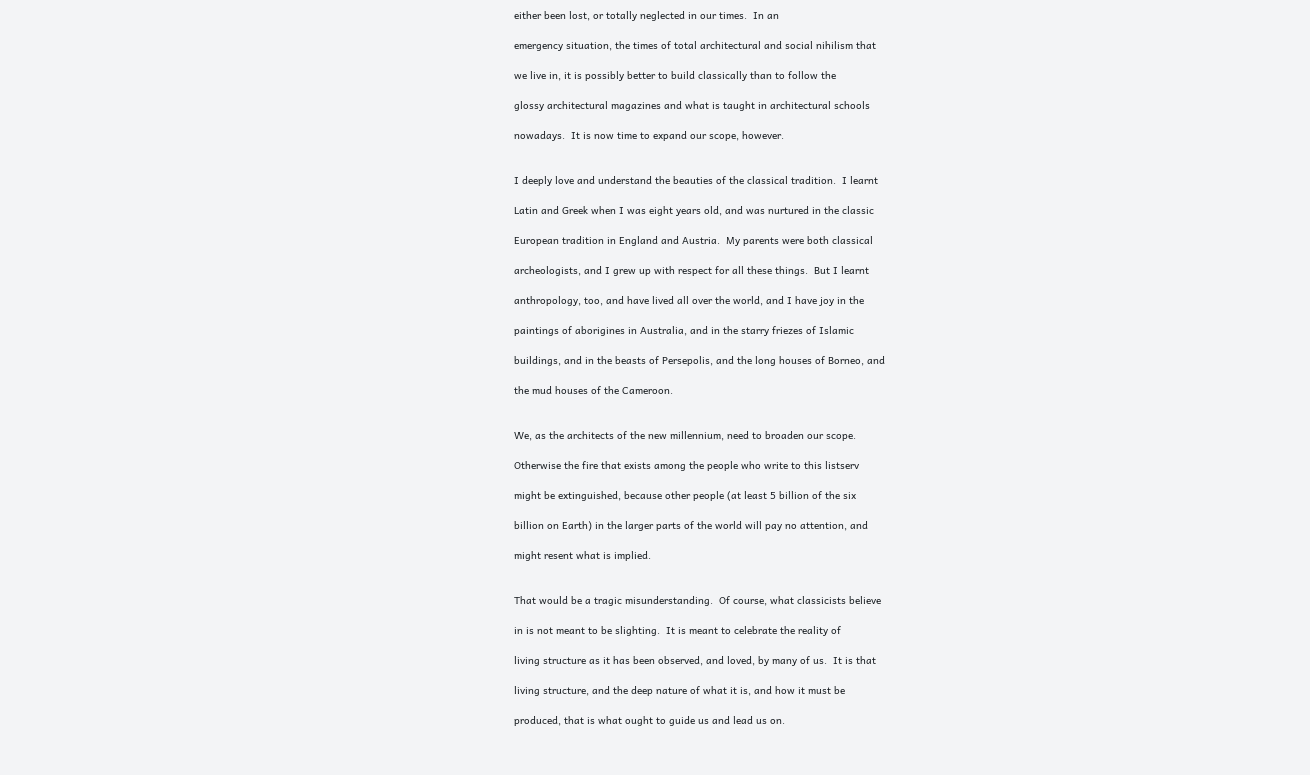either been lost, or totally neglected in our times.  In an

emergency situation, the times of total architectural and social nihilism that

we live in, it is possibly better to build classically than to follow the

glossy architectural magazines and what is taught in architectural schools

nowadays.  It is now time to expand our scope, however.


I deeply love and understand the beauties of the classical tradition.  I learnt

Latin and Greek when I was eight years old, and was nurtured in the classic

European tradition in England and Austria.  My parents were both classical

archeologists, and I grew up with respect for all these things.  But I learnt

anthropology, too, and have lived all over the world, and I have joy in the

paintings of aborigines in Australia, and in the starry friezes of Islamic

buildings, and in the beasts of Persepolis, and the long houses of Borneo, and

the mud houses of the Cameroon.


We, as the architects of the new millennium, need to broaden our scope.

Otherwise the fire that exists among the people who write to this listserv

might be extinguished, because other people (at least 5 billion of the six

billion on Earth) in the larger parts of the world will pay no attention, and

might resent what is implied.


That would be a tragic misunderstanding.  Of course, what classicists believe

in is not meant to be slighting.  It is meant to celebrate the reality of

living structure as it has been observed, and loved, by many of us.  It is that

living structure, and the deep nature of what it is, and how it must be

produced, that is what ought to guide us and lead us on.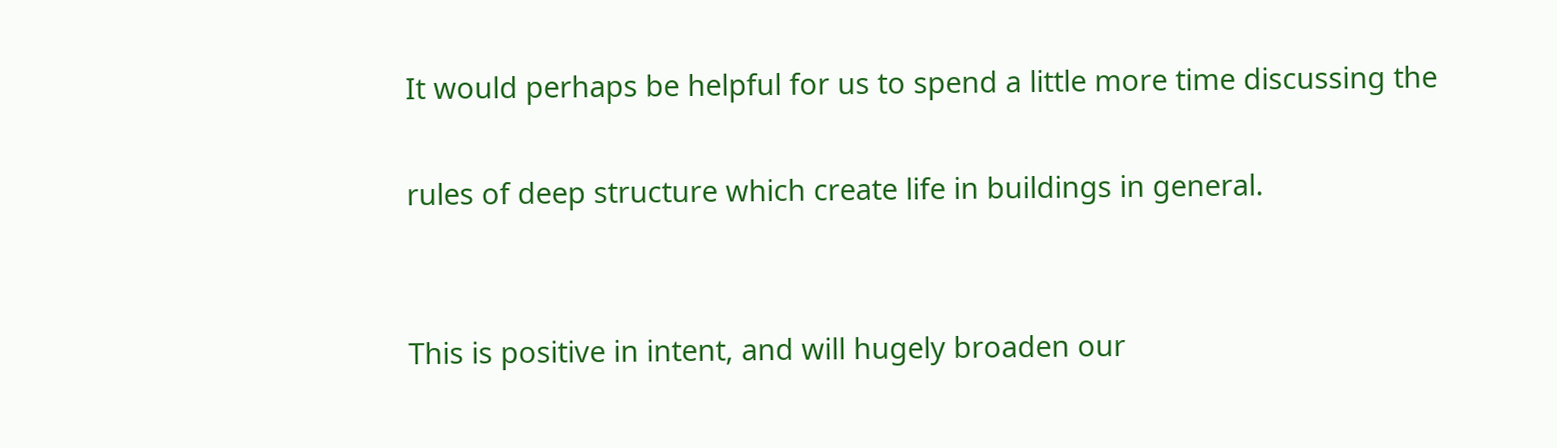It would perhaps be helpful for us to spend a little more time discussing the

rules of deep structure which create life in buildings in general.


This is positive in intent, and will hugely broaden our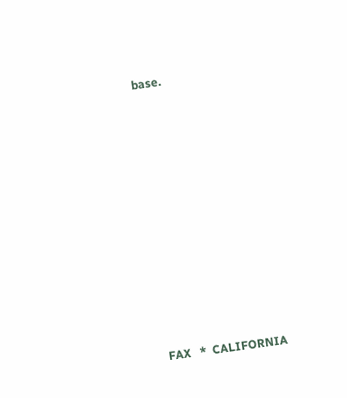base.











FAX   *  CALIFORNIA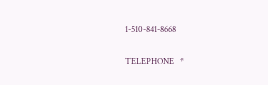1-510-841-8668

TELEPHONE   *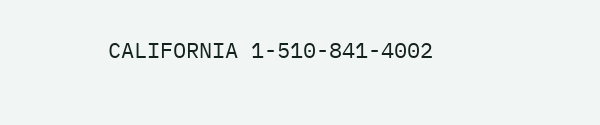CALIFORNIA 1-510-841-4002